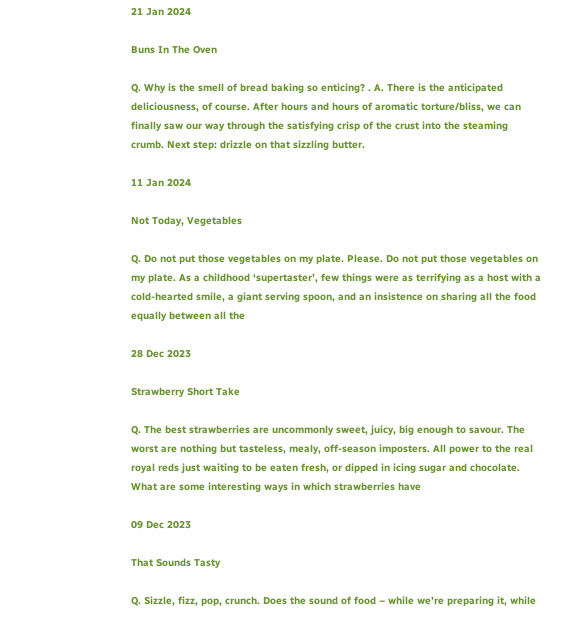21 Jan 2024

Buns In The Oven

Q. Why is the smell of bread baking so enticing? . A. There is the anticipated deliciousness, of course. After hours and hours of aromatic torture/bliss, we can finally saw our way through the satisfying crisp of the crust into the steaming crumb. Next step: drizzle on that sizzling butter.

11 Jan 2024

Not Today, Vegetables

Q. Do not put those vegetables on my plate. Please. Do not put those vegetables on my plate. As a childhood ‘supertaster’, few things were as terrifying as a host with a cold-hearted smile, a giant serving spoon, and an insistence on sharing all the food equally between all the

28 Dec 2023

Strawberry Short Take

Q. The best strawberries are uncommonly sweet, juicy, big enough to savour. The worst are nothing but tasteless, mealy, off-season imposters. All power to the real royal reds just waiting to be eaten fresh, or dipped in icing sugar and chocolate. What are some interesting ways in which strawberries have

09 Dec 2023

That Sounds Tasty

Q. Sizzle, fizz, pop, crunch. Does the sound of food – while we’re preparing it, while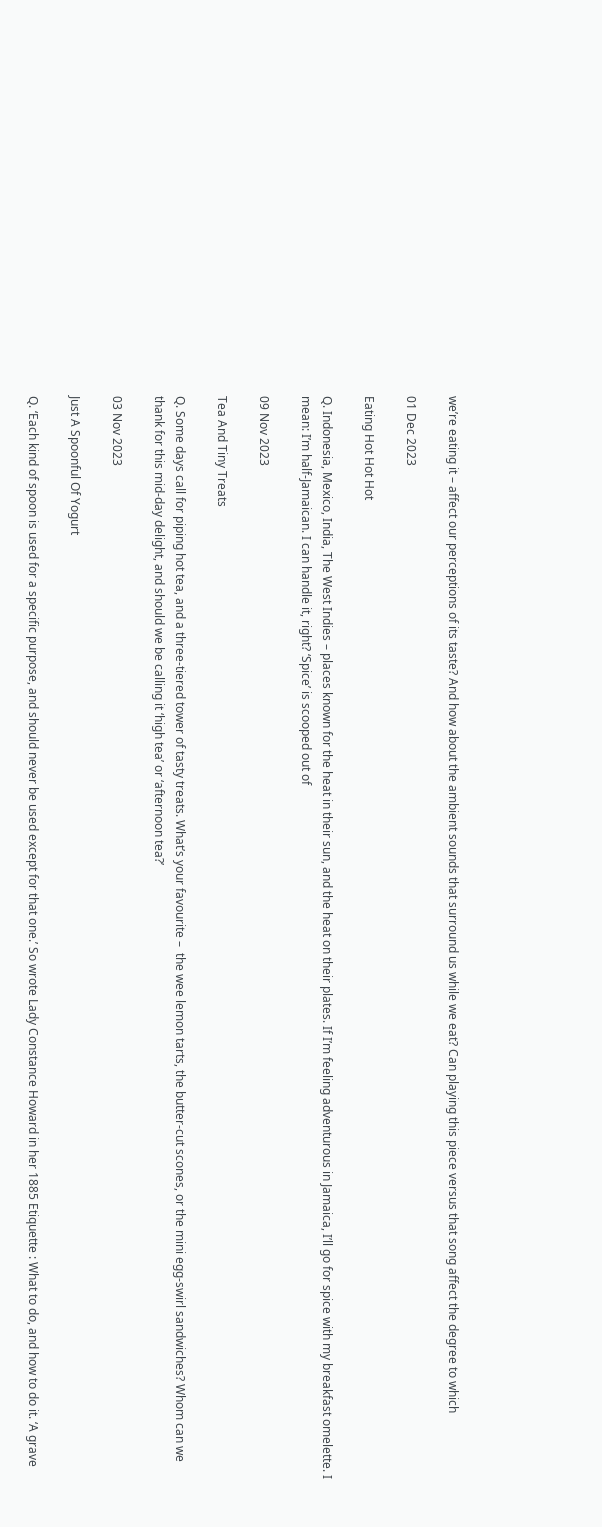we’re eating it – affect our perceptions of its taste? And how about the ambient sounds that surround us while we eat? Can playing this piece versus that song affect the degree to which

01 Dec 2023

Eating Hot Hot Hot

Q. Indonesia, Mexico, India, The West Indies – places known for the heat in their sun, and the heat on their plates. If I’m feeling adventurous in Jamaica, I’ll go for spice with my breakfast omelette. I mean: I’m half-Jamaican. I can handle it, right? ‘Spice’ is scooped out of

09 Nov 2023

Tea And Tiny Treats

Q. Some days call for piping hot tea, and a three-tiered tower of tasty treats. What’s your favourite –  the wee lemon tarts, the butter-cut scones, or the mini egg-swirl sandwiches? Whom can we thank for this mid-day delight, and should we be calling it ‘high tea’ or ‘afternoon tea?’

03 Nov 2023

Just A Spoonful Of Yogurt

Q. ‘Each kind of spoon is used for a specific purpose, and should never be used except for that one.’ So wrote Lady Constance Howard in her 1885 Etiquette : What to do, and how to do it. ‘A grave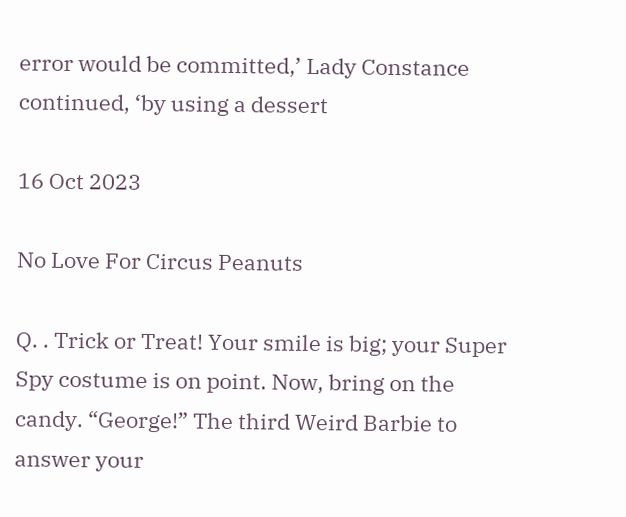error would be committed,’ Lady Constance continued, ‘by using a dessert

16 Oct 2023

No Love For Circus Peanuts

Q. . Trick or Treat! Your smile is big; your Super Spy costume is on point. Now, bring on the candy. “George!” The third Weird Barbie to answer your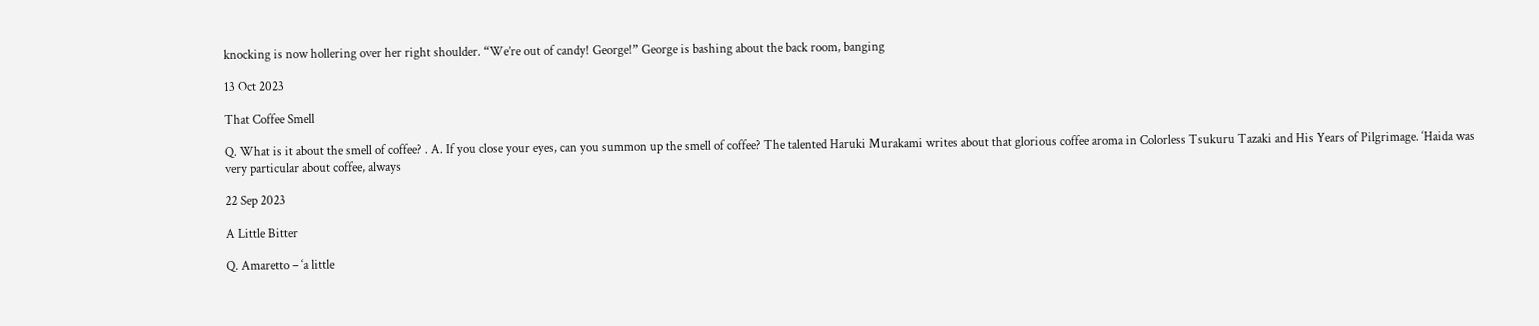knocking is now hollering over her right shoulder. “We’re out of candy! George!” George is bashing about the back room, banging

13 Oct 2023

That Coffee Smell

Q. What is it about the smell of coffee? . A. If you close your eyes, can you summon up the smell of coffee? The talented Haruki Murakami writes about that glorious coffee aroma in Colorless Tsukuru Tazaki and His Years of Pilgrimage. ‘Haida was very particular about coffee, always

22 Sep 2023

A Little Bitter

Q. Amaretto – ‘a little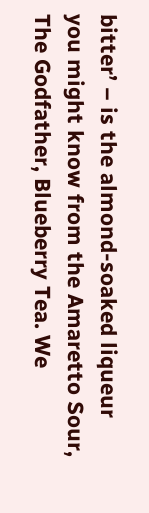bitter’ – is the almond-soaked liqueur you might know from the Amaretto Sour, The Godfather, Blueberry Tea. We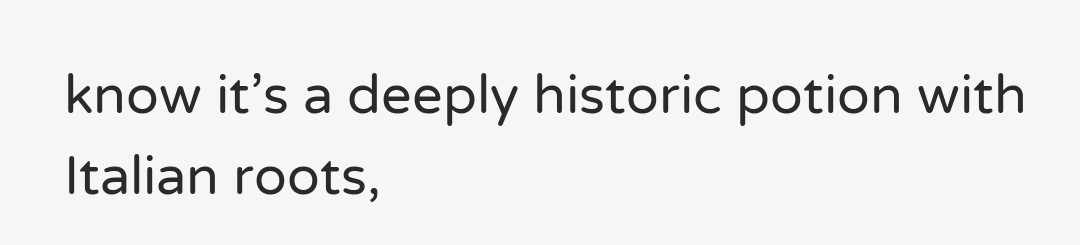know it’s a deeply historic potion with Italian roots,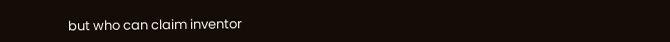but who can claim inventor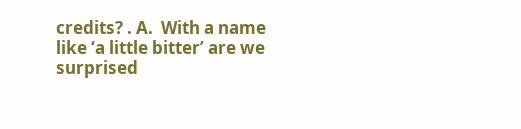credits? . A.  With a name like ‘a little bitter’ are we surprised